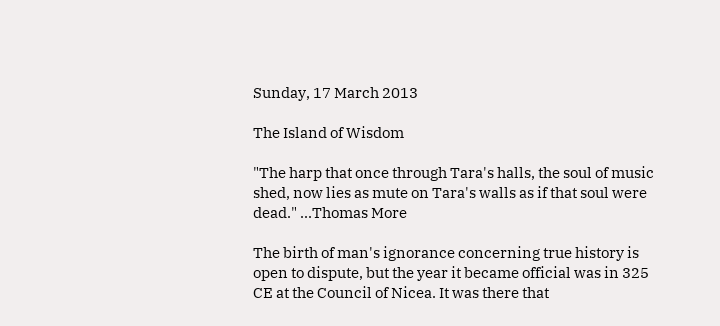Sunday, 17 March 2013

The Island of Wisdom

"The harp that once through Tara's halls, the soul of music shed, now lies as mute on Tara's walls as if that soul were dead." ...Thomas More

The birth of man's ignorance concerning true history is open to dispute, but the year it became official was in 325 CE at the Council of Nicea. It was there that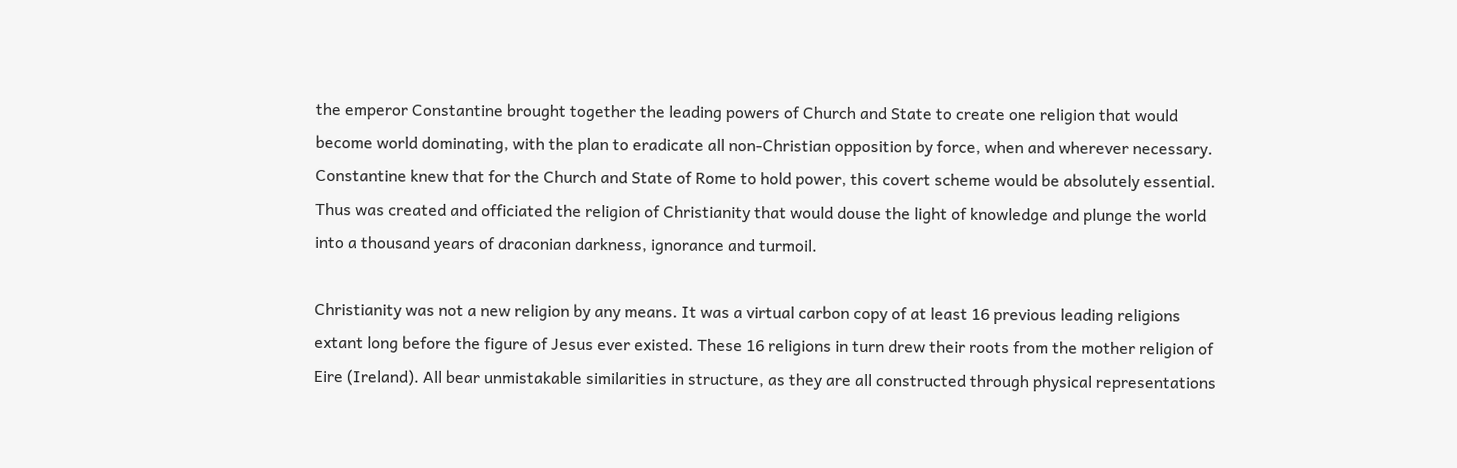the emperor Constantine brought together the leading powers of Church and State to create one religion that would become world dominating, with the plan to eradicate all non-Christian opposition by force, when and wherever necessary. Constantine knew that for the Church and State of Rome to hold power, this covert scheme would be absolutely essential. Thus was created and officiated the religion of Christianity that would douse the light of knowledge and plunge the world into a thousand years of draconian darkness, ignorance and turmoil.

Christianity was not a new religion by any means. It was a virtual carbon copy of at least 16 previous leading religions extant long before the figure of Jesus ever existed. These 16 religions in turn drew their roots from the mother religion of Eire (Ireland). All bear unmistakable similarities in structure, as they are all constructed through physical representations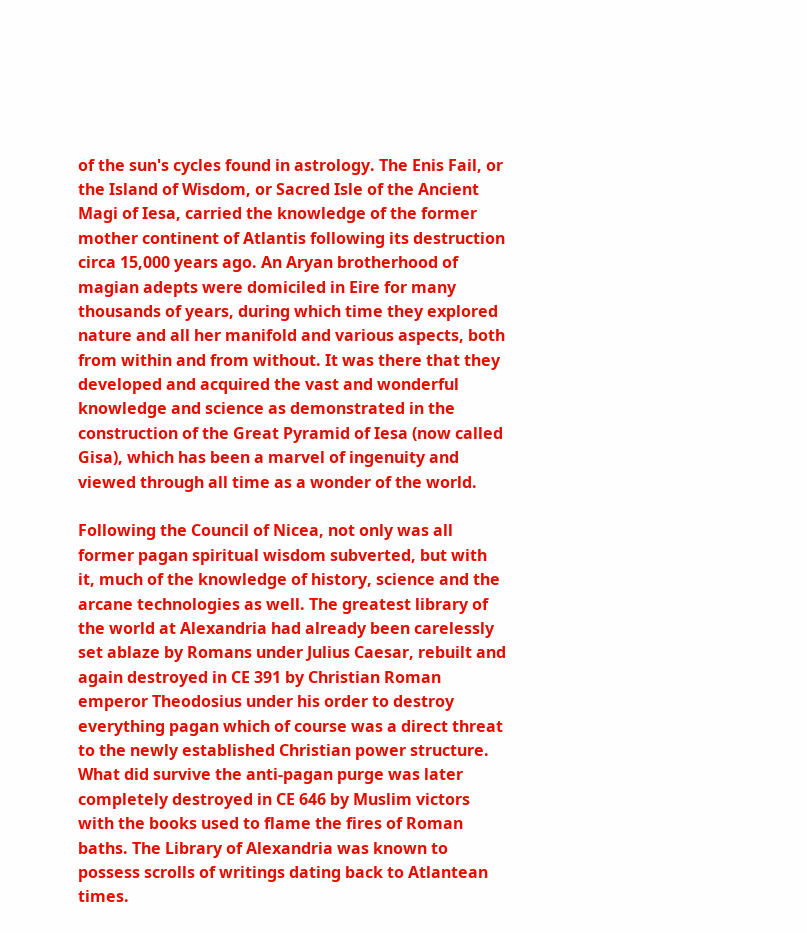of the sun's cycles found in astrology. The Enis Fail, or the Island of Wisdom, or Sacred Isle of the Ancient Magi of Iesa, carried the knowledge of the former mother continent of Atlantis following its destruction circa 15,000 years ago. An Aryan brotherhood of magian adepts were domiciled in Eire for many thousands of years, during which time they explored nature and all her manifold and various aspects, both from within and from without. It was there that they developed and acquired the vast and wonderful knowledge and science as demonstrated in the construction of the Great Pyramid of Iesa (now called Gisa), which has been a marvel of ingenuity and viewed through all time as a wonder of the world.

Following the Council of Nicea, not only was all former pagan spiritual wisdom subverted, but with it, much of the knowledge of history, science and the arcane technologies as well. The greatest library of the world at Alexandria had already been carelessly set ablaze by Romans under Julius Caesar, rebuilt and again destroyed in CE 391 by Christian Roman emperor Theodosius under his order to destroy everything pagan which of course was a direct threat to the newly established Christian power structure. What did survive the anti-pagan purge was later completely destroyed in CE 646 by Muslim victors with the books used to flame the fires of Roman baths. The Library of Alexandria was known to possess scrolls of writings dating back to Atlantean times.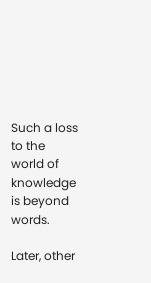Such a loss to the world of knowledge is beyond words.

Later, other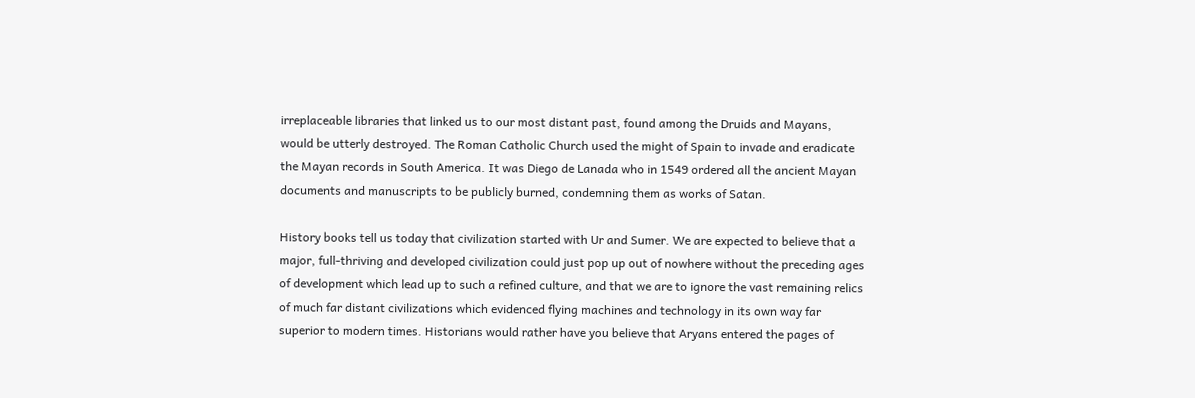irreplaceable libraries that linked us to our most distant past, found among the Druids and Mayans, would be utterly destroyed. The Roman Catholic Church used the might of Spain to invade and eradicate the Mayan records in South America. It was Diego de Lanada who in 1549 ordered all the ancient Mayan documents and manuscripts to be publicly burned, condemning them as works of Satan.

History books tell us today that civilization started with Ur and Sumer. We are expected to believe that a major, full-thriving and developed civilization could just pop up out of nowhere without the preceding ages of development which lead up to such a refined culture, and that we are to ignore the vast remaining relics of much far distant civilizations which evidenced flying machines and technology in its own way far superior to modern times. Historians would rather have you believe that Aryans entered the pages of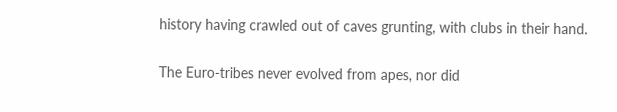history having crawled out of caves grunting, with clubs in their hand.

The Euro-tribes never evolved from apes, nor did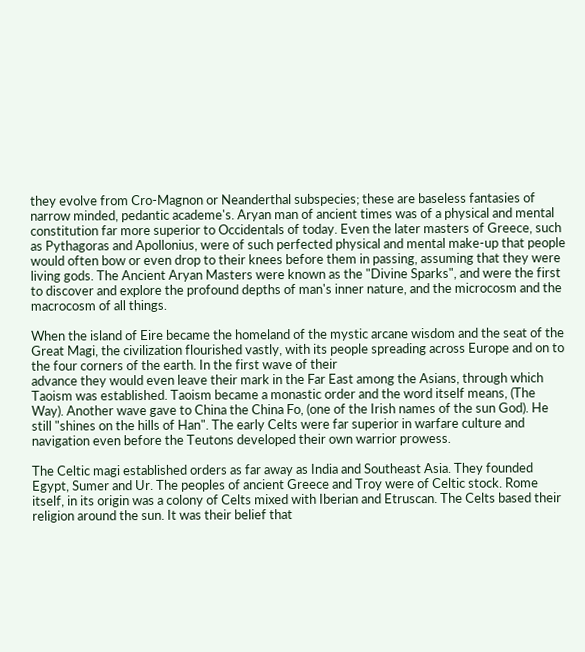they evolve from Cro-Magnon or Neanderthal subspecies; these are baseless fantasies of narrow minded, pedantic academe's. Aryan man of ancient times was of a physical and mental constitution far more superior to Occidentals of today. Even the later masters of Greece, such as Pythagoras and Apollonius, were of such perfected physical and mental make-up that people would often bow or even drop to their knees before them in passing, assuming that they were living gods. The Ancient Aryan Masters were known as the "Divine Sparks", and were the first to discover and explore the profound depths of man's inner nature, and the microcosm and the macrocosm of all things.

When the island of Eire became the homeland of the mystic arcane wisdom and the seat of the Great Magi, the civilization flourished vastly, with its people spreading across Europe and on to the four corners of the earth. In the first wave of their
advance they would even leave their mark in the Far East among the Asians, through which Taoism was established. Taoism became a monastic order and the word itself means, (The Way). Another wave gave to China the China Fo, (one of the Irish names of the sun God). He still "shines on the hills of Han". The early Celts were far superior in warfare culture and navigation even before the Teutons developed their own warrior prowess.

The Celtic magi established orders as far away as India and Southeast Asia. They founded Egypt, Sumer and Ur. The peoples of ancient Greece and Troy were of Celtic stock. Rome itself, in its origin was a colony of Celts mixed with Iberian and Etruscan. The Celts based their religion around the sun. It was their belief that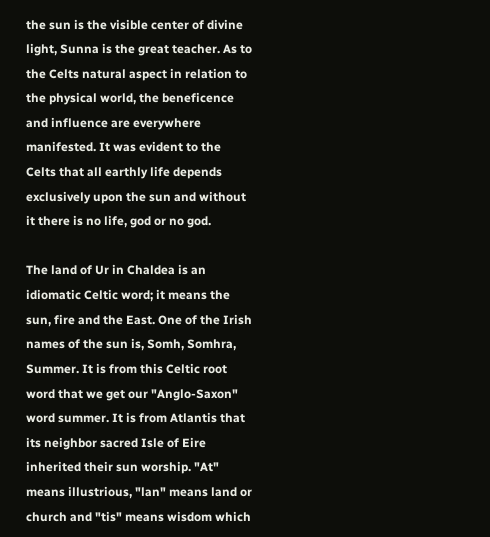the sun is the visible center of divine light, Sunna is the great teacher. As to the Celts natural aspect in relation to the physical world, the beneficence and influence are everywhere manifested. It was evident to the Celts that all earthly life depends exclusively upon the sun and without it there is no life, god or no god.

The land of Ur in Chaldea is an idiomatic Celtic word; it means the sun, fire and the East. One of the Irish names of the sun is, Somh, Somhra, Summer. It is from this Celtic root word that we get our "Anglo-Saxon" word summer. It is from Atlantis that its neighbor sacred Isle of Eire inherited their sun worship. "At" means illustrious, "lan" means land or church and "tis" means wisdom which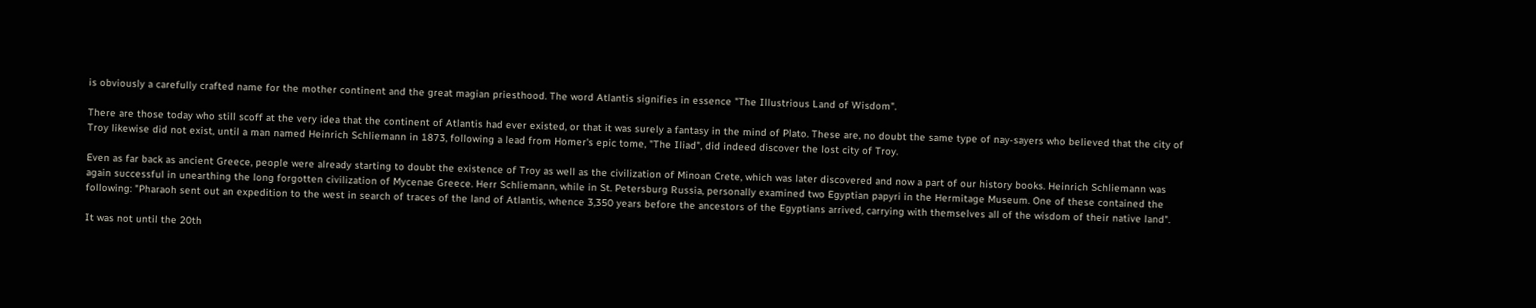is obviously a carefully crafted name for the mother continent and the great magian priesthood. The word Atlantis signifies in essence "The Illustrious Land of Wisdom".

There are those today who still scoff at the very idea that the continent of Atlantis had ever existed, or that it was surely a fantasy in the mind of Plato. These are, no doubt the same type of nay-sayers who believed that the city of Troy likewise did not exist, until a man named Heinrich Schliemann in 1873, following a lead from Homer's epic tome, "The Iliad", did indeed discover the lost city of Troy.

Even as far back as ancient Greece, people were already starting to doubt the existence of Troy as well as the civilization of Minoan Crete, which was later discovered and now a part of our history books. Heinrich Schliemann was again successful in unearthing the long forgotten civilization of Mycenae Greece. Herr Schliemann, while in St. Petersburg Russia, personally examined two Egyptian papyri in the Hermitage Museum. One of these contained the following: "Pharaoh sent out an expedition to the west in search of traces of the land of Atlantis, whence 3,350 years before the ancestors of the Egyptians arrived, carrying with themselves all of the wisdom of their native land".

It was not until the 20th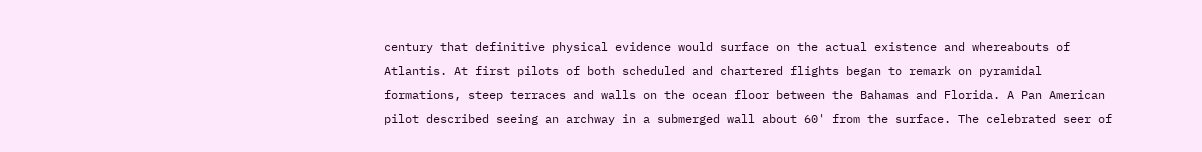century that definitive physical evidence would surface on the actual existence and whereabouts of Atlantis. At first pilots of both scheduled and chartered flights began to remark on pyramidal formations, steep terraces and walls on the ocean floor between the Bahamas and Florida. A Pan American pilot described seeing an archway in a submerged wall about 60' from the surface. The celebrated seer of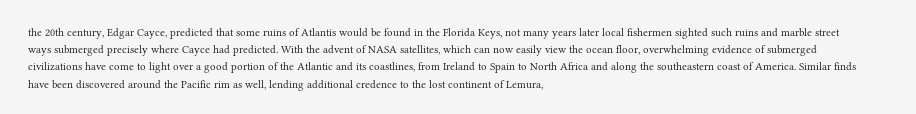the 20th century, Edgar Cayce, predicted that some ruins of Atlantis would be found in the Florida Keys, not many years later local fishermen sighted such ruins and marble street ways submerged precisely where Cayce had predicted. With the advent of NASA satellites, which can now easily view the ocean floor, overwhelming evidence of submerged civilizations have come to light over a good portion of the Atlantic and its coastlines, from Ireland to Spain to North Africa and along the southeastern coast of America. Similar finds have been discovered around the Pacific rim as well, lending additional credence to the lost continent of Lemura,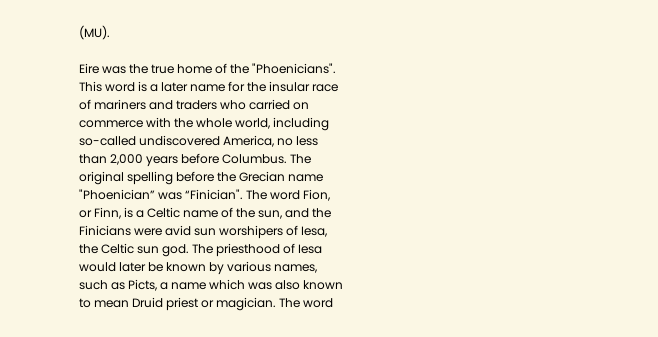(MU).

Eire was the true home of the "Phoenicians". This word is a later name for the insular race of mariners and traders who carried on commerce with the whole world, including so-called undiscovered America, no less than 2,000 years before Columbus. The original spelling before the Grecian name "Phoenician” was “Finician". The word Fion, or Finn, is a Celtic name of the sun, and the Finicians were avid sun worshipers of Iesa, the Celtic sun god. The priesthood of Iesa would later be known by various names, such as Picts, a name which was also known to mean Druid priest or magician. The word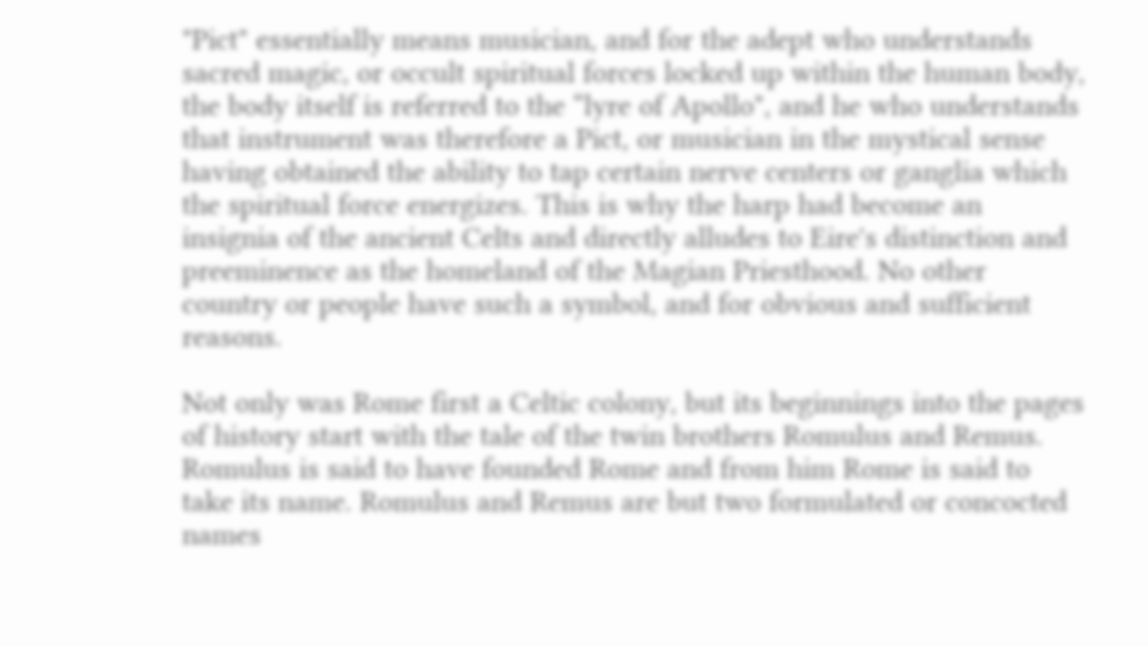"Pict" essentially means musician, and for the adept who understands sacred magic, or occult spiritual forces locked up within the human body, the body itself is referred to the “lyre of Apollo", and he who understands that instrument was therefore a Pict, or musician in the mystical sense having obtained the ability to tap certain nerve centers or ganglia which the spiritual force energizes. This is why the harp had become an insignia of the ancient Celts and directly alludes to Eire's distinction and preeminence as the homeland of the Magian Priesthood. No other country or people have such a symbol, and for obvious and sufficient reasons.

Not only was Rome first a Celtic colony, but its beginnings into the pages of history start with the tale of the twin brothers Romulus and Remus. Romulus is said to have founded Rome and from him Rome is said to take its name. Romulus and Remus are but two formulated or concocted names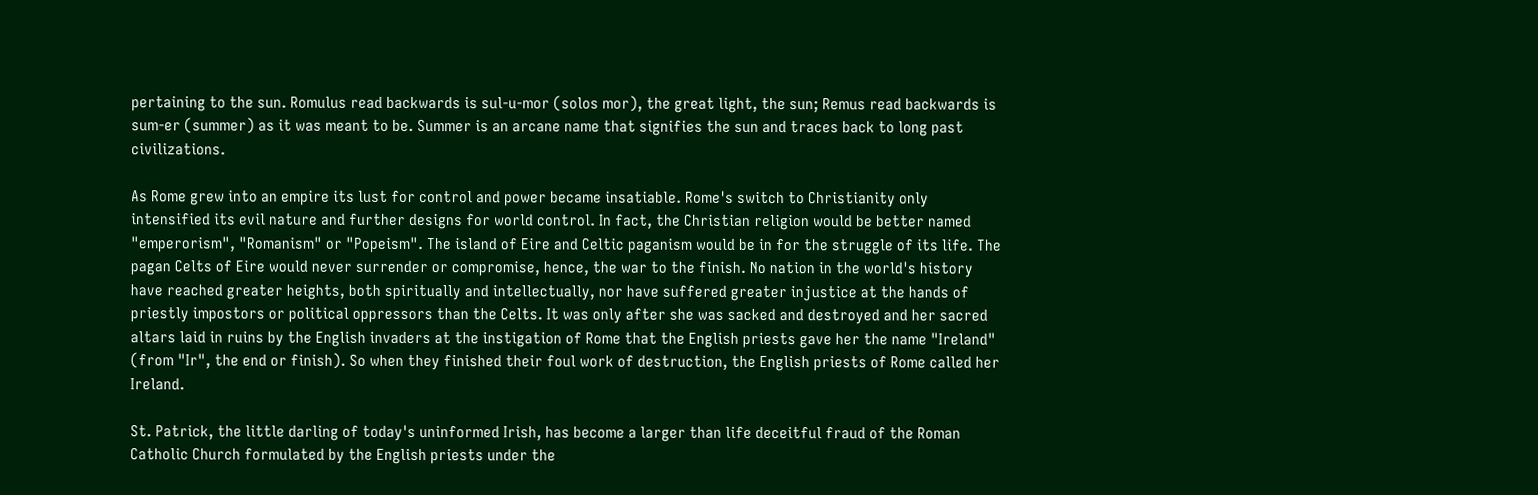pertaining to the sun. Romulus read backwards is sul-u-mor (solos mor), the great light, the sun; Remus read backwards is sum-er (summer) as it was meant to be. Summer is an arcane name that signifies the sun and traces back to long past civilizations.

As Rome grew into an empire its lust for control and power became insatiable. Rome's switch to Christianity only intensified its evil nature and further designs for world control. In fact, the Christian religion would be better named "emperorism", "Romanism" or "Popeism". The island of Eire and Celtic paganism would be in for the struggle of its life. The pagan Celts of Eire would never surrender or compromise, hence, the war to the finish. No nation in the world's history have reached greater heights, both spiritually and intellectually, nor have suffered greater injustice at the hands of priestly impostors or political oppressors than the Celts. It was only after she was sacked and destroyed and her sacred altars laid in ruins by the English invaders at the instigation of Rome that the English priests gave her the name "Ireland" (from "Ir", the end or finish). So when they finished their foul work of destruction, the English priests of Rome called her Ireland.

St. Patrick, the little darling of today's uninformed Irish, has become a larger than life deceitful fraud of the Roman Catholic Church formulated by the English priests under the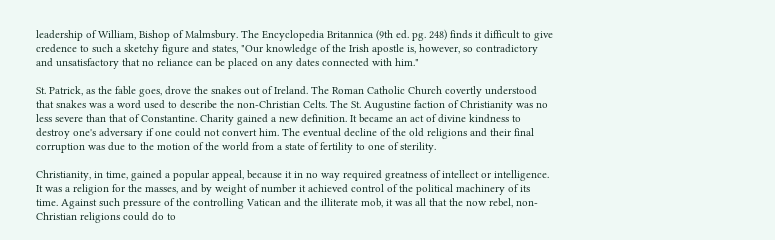leadership of William, Bishop of Malmsbury. The Encyclopedia Britannica (9th ed. pg. 248) finds it difficult to give credence to such a sketchy figure and states, "Our knowledge of the Irish apostle is, however, so contradictory and unsatisfactory that no reliance can be placed on any dates connected with him."

St. Patrick, as the fable goes, drove the snakes out of Ireland. The Roman Catholic Church covertly understood that snakes was a word used to describe the non-Christian Celts. The St. Augustine faction of Christianity was no less severe than that of Constantine. Charity gained a new definition. It became an act of divine kindness to destroy one's adversary if one could not convert him. The eventual decline of the old religions and their final corruption was due to the motion of the world from a state of fertility to one of sterility.

Christianity, in time, gained a popular appeal, because it in no way required greatness of intellect or intelligence. It was a religion for the masses, and by weight of number it achieved control of the political machinery of its time. Against such pressure of the controlling Vatican and the illiterate mob, it was all that the now rebel, non-Christian religions could do to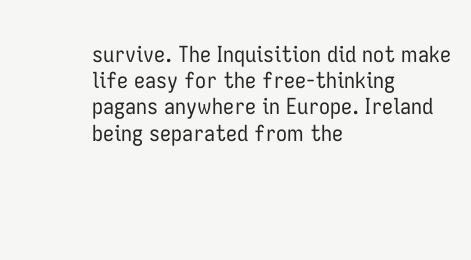survive. The Inquisition did not make life easy for the free-thinking pagans anywhere in Europe. Ireland being separated from the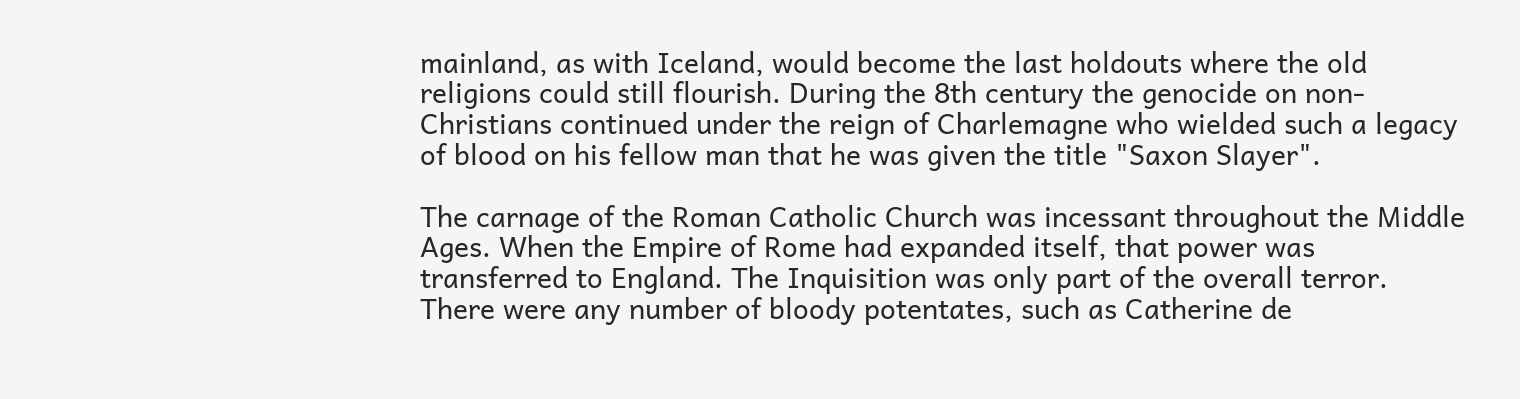mainland, as with Iceland, would become the last holdouts where the old religions could still flourish. During the 8th century the genocide on non-Christians continued under the reign of Charlemagne who wielded such a legacy of blood on his fellow man that he was given the title "Saxon Slayer".

The carnage of the Roman Catholic Church was incessant throughout the Middle Ages. When the Empire of Rome had expanded itself, that power was transferred to England. The Inquisition was only part of the overall terror. There were any number of bloody potentates, such as Catherine de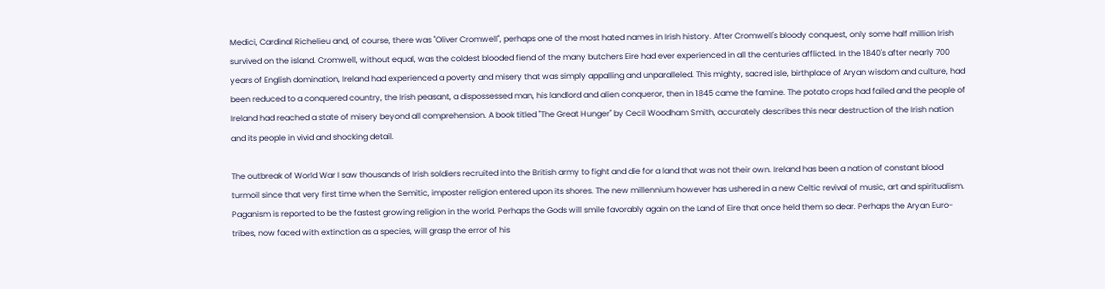Medici, Cardinal Richelieu and, of course, there was "Oliver Cromwell", perhaps one of the most hated names in Irish history. After Cromwell's bloody conquest, only some half million Irish survived on the island. Cromwell, without equal, was the coldest blooded fiend of the many butchers Eire had ever experienced in all the centuries afflicted. In the 1840's after nearly 700 years of English domination, Ireland had experienced a poverty and misery that was simply appalling and unparalleled. This mighty, sacred isle, birthplace of Aryan wisdom and culture, had been reduced to a conquered country, the Irish peasant, a dispossessed man, his landlord and alien conqueror, then in 1845 came the famine. The potato crops had failed and the people of Ireland had reached a state of misery beyond all comprehension. A book titled "The Great Hunger" by Cecil Woodham Smith, accurately describes this near destruction of the Irish nation and its people in vivid and shocking detail.

The outbreak of World War I saw thousands of Irish soldiers recruited into the British army to fight and die for a land that was not their own. Ireland has been a nation of constant blood turmoil since that very first time when the Semitic, imposter religion entered upon its shores. The new millennium however has ushered in a new Celtic revival of music, art and spiritualism. Paganism is reported to be the fastest growing religion in the world. Perhaps the Gods will smile favorably again on the Land of Eire that once held them so dear. Perhaps the Aryan Euro-tribes, now faced with extinction as a species, will grasp the error of his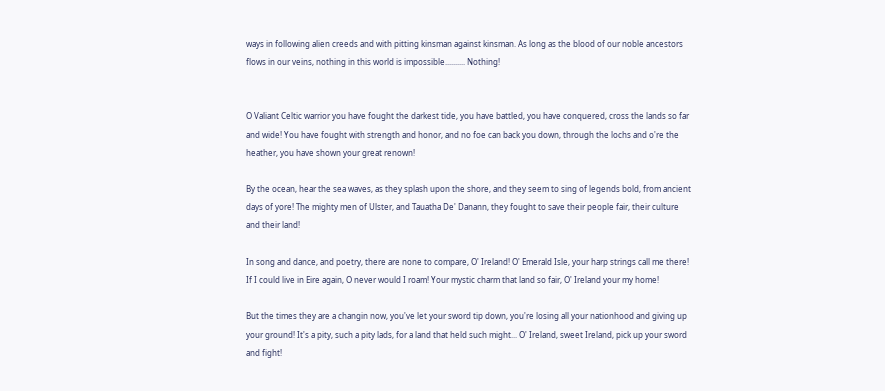ways in following alien creeds and with pitting kinsman against kinsman. As long as the blood of our noble ancestors flows in our veins, nothing in this world is impossible.......... Nothing!


O Valiant Celtic warrior you have fought the darkest tide, you have battled, you have conquered, cross the lands so far and wide! You have fought with strength and honor, and no foe can back you down, through the lochs and o're the heather, you have shown your great renown!

By the ocean, hear the sea waves, as they splash upon the shore, and they seem to sing of legends bold, from ancient days of yore! The mighty men of Ulster, and Tauatha De' Danann, they fought to save their people fair, their culture and their land!

In song and dance, and poetry, there are none to compare, O' Ireland! O' Emerald Isle, your harp strings call me there! If I could live in Eire again, O never would I roam! Your mystic charm that land so fair, O' Ireland your my home!

But the times they are a changin now, you've let your sword tip down, you're losing all your nationhood and giving up your ground! It's a pity, such a pity lads, for a land that held such might... O' Ireland, sweet Ireland, pick up your sword and fight!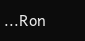...Ron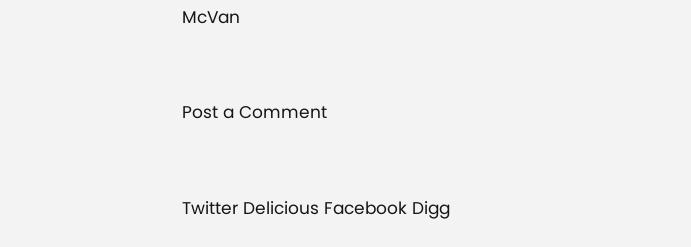McVan


Post a Comment


Twitter Delicious Facebook Digg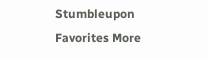Stumbleupon Favorites More